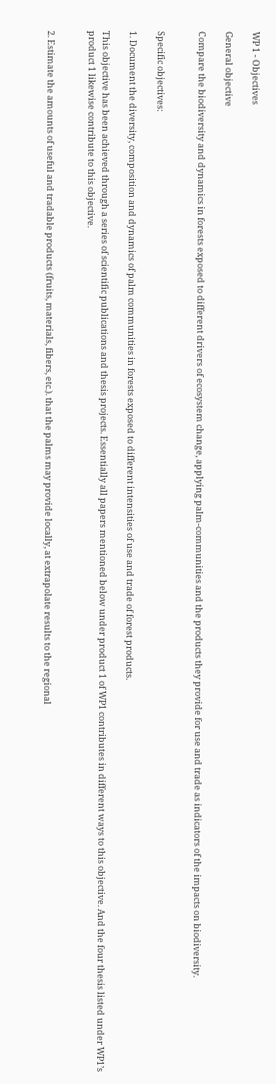WP 1 - Objectives

General objective

Compare the biodiversity and dynamics in forests exposed to different drivers of ecosystem change, applying palm-communities and the products they provide for use and trade as indicators of the impacts on biodiversity.


Specific objectives:

1. Document the diversity, composition and dynamics of palm communities in forests exposed to different intensities of use and trade of forest products.

This objective has been achieved through a series of scientific publications and thesis projects. Essentially all papers mentioned below under product 1 of WP1 contributes in different ways to this objective. And the four thesis listed under WP1’s product 1 likewise contribute to this objective.


2. Estimate the amounts of useful and tradable products (fruits, materials, fibers, etc.). that the palms may provide locally, at extrapolate results to the regional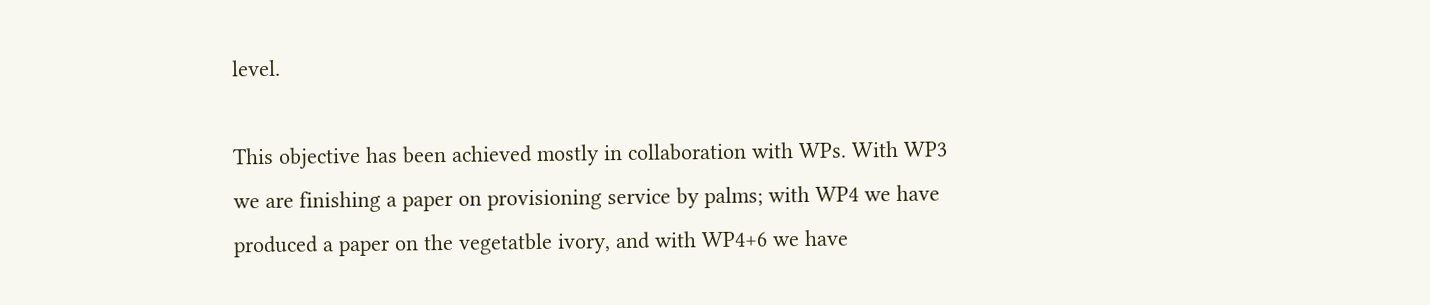level.

This objective has been achieved mostly in collaboration with WPs. With WP3 we are finishing a paper on provisioning service by palms; with WP4 we have produced a paper on the vegetatble ivory, and with WP4+6 we have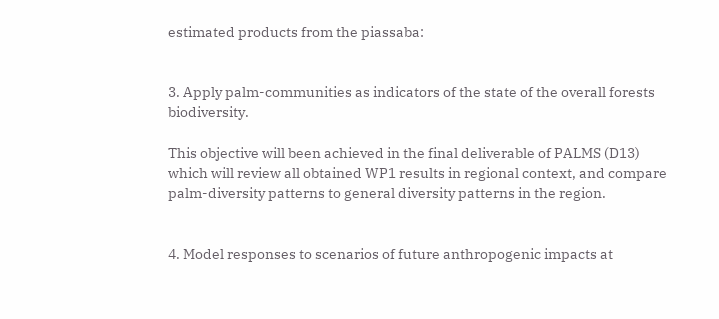estimated products from the piassaba:


3. Apply palm-communities as indicators of the state of the overall forests biodiversity.

This objective will been achieved in the final deliverable of PALMS (D13) which will review all obtained WP1 results in regional context, and compare palm-diversity patterns to general diversity patterns in the region.


4. Model responses to scenarios of future anthropogenic impacts at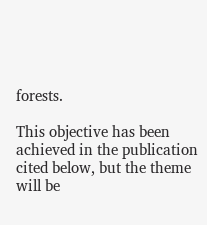forests.

This objective has been achieved in the publication cited below, but the theme will be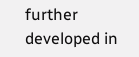further developed in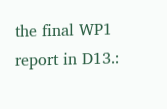the final WP1 report in D13.: